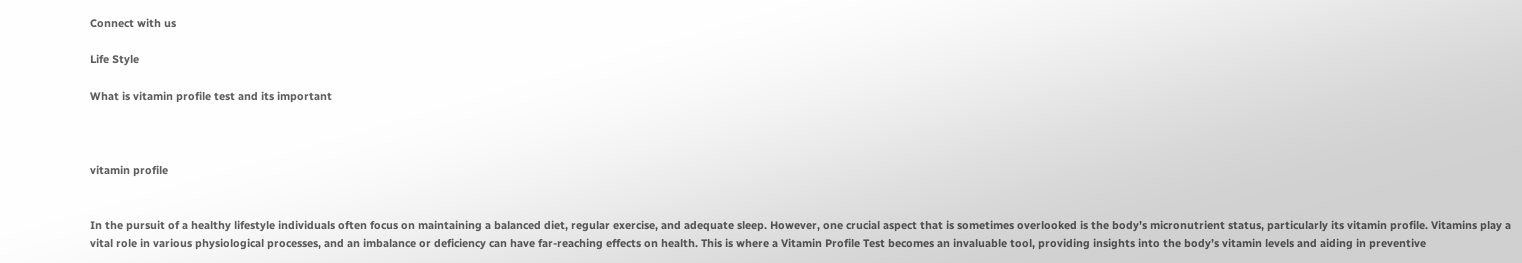Connect with us

Life Style

What is vitamin profile test and its important



vitamin profile


In the pursuit of a healthy lifestyle individuals often focus on maintaining a balanced diet, regular exercise, and adequate sleep. However, one crucial aspect that is sometimes overlooked is the body’s micronutrient status, particularly its vitamin profile. Vitamins play a vital role in various physiological processes, and an imbalance or deficiency can have far-reaching effects on health. This is where a Vitamin Profile Test becomes an invaluable tool, providing insights into the body’s vitamin levels and aiding in preventive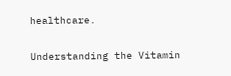healthcare.

Understanding the Vitamin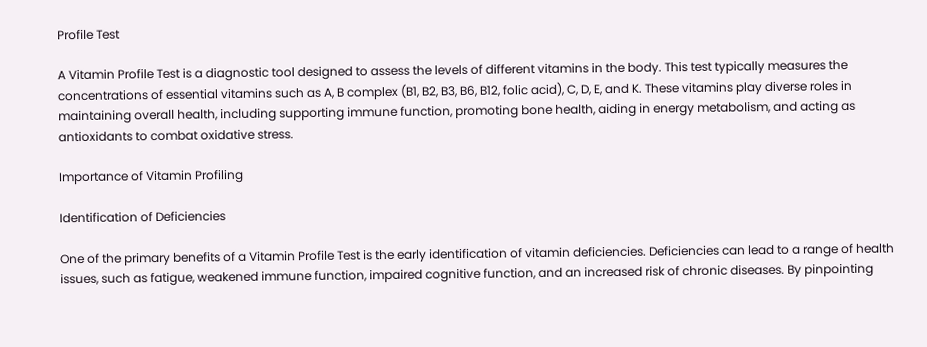Profile Test

A Vitamin Profile Test is a diagnostic tool designed to assess the levels of different vitamins in the body. This test typically measures the concentrations of essential vitamins such as A, B complex (B1, B2, B3, B6, B12, folic acid), C, D, E, and K. These vitamins play diverse roles in maintaining overall health, including supporting immune function, promoting bone health, aiding in energy metabolism, and acting as antioxidants to combat oxidative stress.

Importance of Vitamin Profiling

Identification of Deficiencies

One of the primary benefits of a Vitamin Profile Test is the early identification of vitamin deficiencies. Deficiencies can lead to a range of health issues, such as fatigue, weakened immune function, impaired cognitive function, and an increased risk of chronic diseases. By pinpointing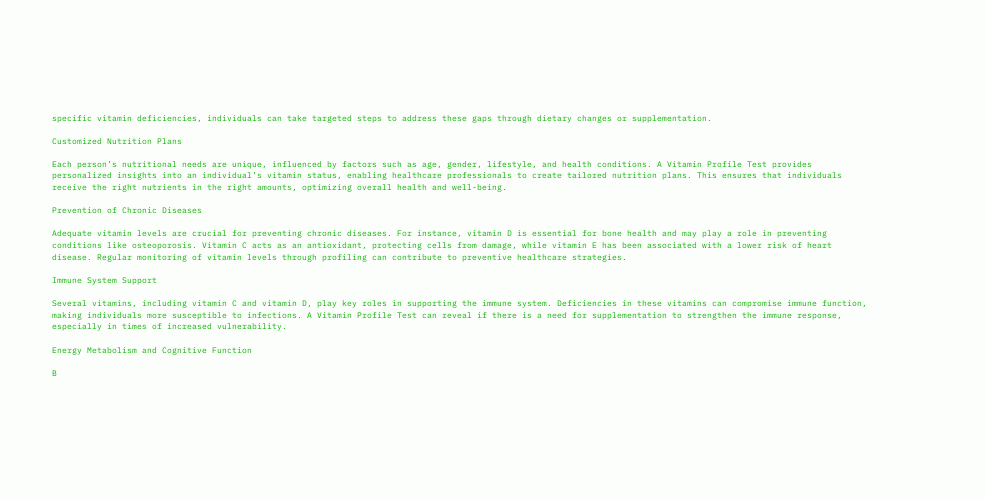specific vitamin deficiencies, individuals can take targeted steps to address these gaps through dietary changes or supplementation.

Customized Nutrition Plans

Each person’s nutritional needs are unique, influenced by factors such as age, gender, lifestyle, and health conditions. A Vitamin Profile Test provides personalized insights into an individual’s vitamin status, enabling healthcare professionals to create tailored nutrition plans. This ensures that individuals receive the right nutrients in the right amounts, optimizing overall health and well-being.

Prevention of Chronic Diseases

Adequate vitamin levels are crucial for preventing chronic diseases. For instance, vitamin D is essential for bone health and may play a role in preventing conditions like osteoporosis. Vitamin C acts as an antioxidant, protecting cells from damage, while vitamin E has been associated with a lower risk of heart disease. Regular monitoring of vitamin levels through profiling can contribute to preventive healthcare strategies.

Immune System Support

Several vitamins, including vitamin C and vitamin D, play key roles in supporting the immune system. Deficiencies in these vitamins can compromise immune function, making individuals more susceptible to infections. A Vitamin Profile Test can reveal if there is a need for supplementation to strengthen the immune response, especially in times of increased vulnerability.

Energy Metabolism and Cognitive Function

B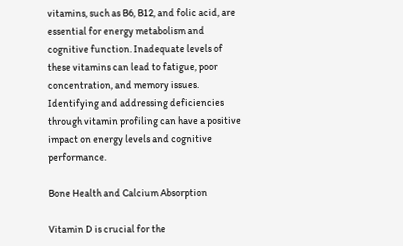vitamins, such as B6, B12, and folic acid, are essential for energy metabolism and cognitive function. Inadequate levels of these vitamins can lead to fatigue, poor concentration, and memory issues. Identifying and addressing deficiencies through vitamin profiling can have a positive impact on energy levels and cognitive performance.

Bone Health and Calcium Absorption

Vitamin D is crucial for the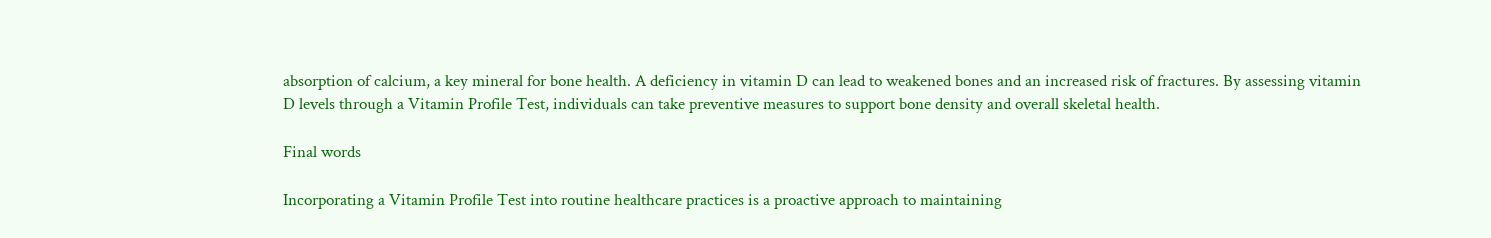absorption of calcium, a key mineral for bone health. A deficiency in vitamin D can lead to weakened bones and an increased risk of fractures. By assessing vitamin D levels through a Vitamin Profile Test, individuals can take preventive measures to support bone density and overall skeletal health.

Final words

Incorporating a Vitamin Profile Test into routine healthcare practices is a proactive approach to maintaining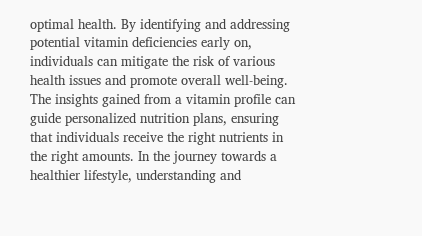optimal health. By identifying and addressing potential vitamin deficiencies early on, individuals can mitigate the risk of various health issues and promote overall well-being. The insights gained from a vitamin profile can guide personalized nutrition plans, ensuring that individuals receive the right nutrients in the right amounts. In the journey towards a healthier lifestyle, understanding and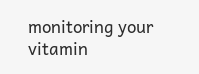monitoring your vitamin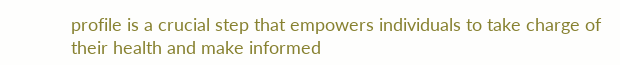profile is a crucial step that empowers individuals to take charge of their health and make informed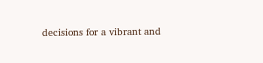decisions for a vibrant and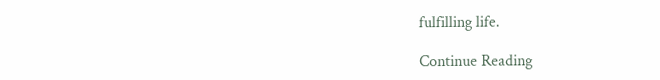fulfilling life.

Continue Reading